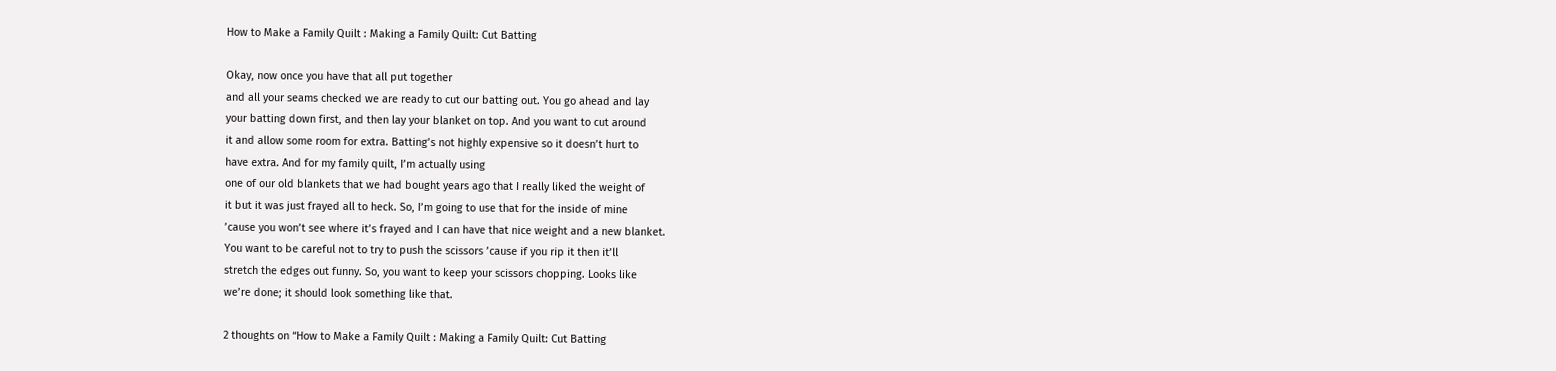How to Make a Family Quilt : Making a Family Quilt: Cut Batting

Okay, now once you have that all put together
and all your seams checked we are ready to cut our batting out. You go ahead and lay
your batting down first, and then lay your blanket on top. And you want to cut around
it and allow some room for extra. Batting’s not highly expensive so it doesn’t hurt to
have extra. And for my family quilt, I’m actually using
one of our old blankets that we had bought years ago that I really liked the weight of
it but it was just frayed all to heck. So, I’m going to use that for the inside of mine
’cause you won’t see where it’s frayed and I can have that nice weight and a new blanket.
You want to be careful not to try to push the scissors ’cause if you rip it then it’ll
stretch the edges out funny. So, you want to keep your scissors chopping. Looks like
we’re done; it should look something like that.

2 thoughts on “How to Make a Family Quilt : Making a Family Quilt: Cut Batting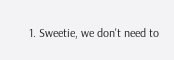1. Sweetie, we don't need to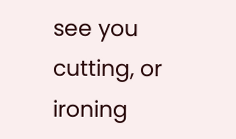see you cutting, or ironing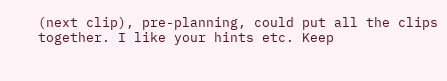(next clip), pre-planning, could put all the clips together. I like your hints etc. Keep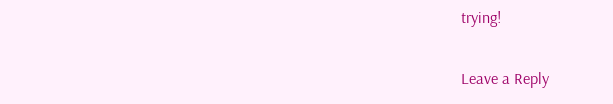trying!

Leave a Reply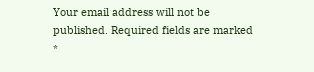Your email address will not be published. Required fields are marked *